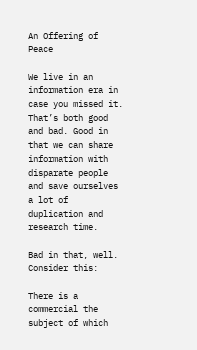An Offering of Peace

We live in an information era in case you missed it. That’s both good and bad. Good in that we can share information with disparate people and save ourselves a lot of duplication and research time.

Bad in that, well. Consider this:

There is a commercial the subject of which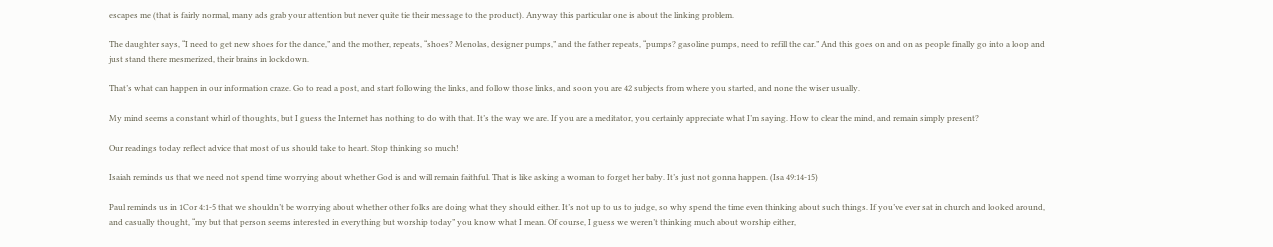escapes me (that is fairly normal, many ads grab your attention but never quite tie their message to the product). Anyway this particular one is about the linking problem.

The daughter says, “I need to get new shoes for the dance,” and the mother, repeats, “shoes? Menolas, designer pumps,” and the father repeats, “pumps? gasoline pumps, need to refill the car.” And this goes on and on as people finally go into a loop and just stand there mesmerized, their brains in lockdown.

That’s what can happen in our information craze. Go to read a post, and start following the links, and follow those links, and soon you are 42 subjects from where you started, and none the wiser usually.

My mind seems a constant whirl of thoughts, but I guess the Internet has nothing to do with that. It’s the way we are. If you are a meditator, you certainly appreciate what I’m saying. How to clear the mind, and remain simply present?

Our readings today reflect advice that most of us should take to heart. Stop thinking so much!

Isaiah reminds us that we need not spend time worrying about whether God is and will remain faithful. That is like asking a woman to forget her baby. It’s just not gonna happen. (Isa 49:14-15)

Paul reminds us in 1Cor 4:1-5 that we shouldn’t be worrying about whether other folks are doing what they should either. It’s not up to us to judge, so why spend the time even thinking about such things. If you’ve ever sat in church and looked around, and casually thought, “my but that person seems interested in everything but worship today” you know what I mean. Of course, I guess we weren’t thinking much about worship either,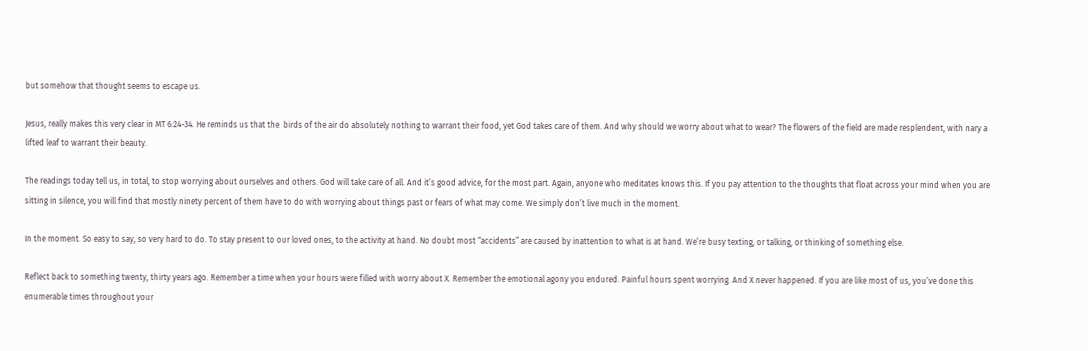but somehow that thought seems to escape us.

Jesus, really makes this very clear in MT 6:24-34. He reminds us that the  birds of the air do absolutely nothing to warrant their food, yet God takes care of them. And why should we worry about what to wear? The flowers of the field are made resplendent, with nary a lifted leaf to warrant their beauty.

The readings today tell us, in total, to stop worrying about ourselves and others. God will take care of all. And it’s good advice, for the most part. Again, anyone who meditates knows this. If you pay attention to the thoughts that float across your mind when you are sitting in silence, you will find that mostly ninety percent of them have to do with worrying about things past or fears of what may come. We simply don’t live much in the moment.

In the moment. So easy to say, so very hard to do. To stay present to our loved ones, to the activity at hand. No doubt most “accidents” are caused by inattention to what is at hand. We’re busy texting, or talking, or thinking of something else.

Reflect back to something twenty, thirty years ago. Remember a time when your hours were filled with worry about X. Remember the emotional agony you endured. Painful hours spent worrying. And X never happened. If you are like most of us, you’ve done this enumerable times throughout your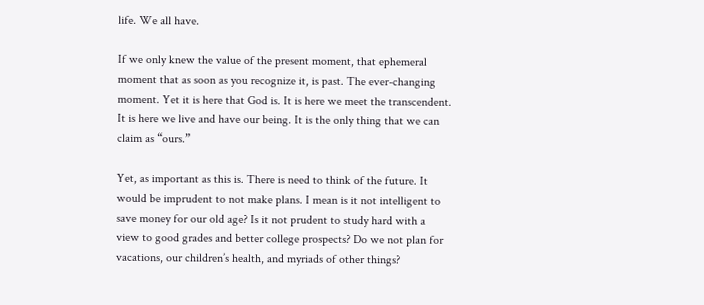life. We all have.

If we only knew the value of the present moment, that ephemeral moment that as soon as you recognize it, is past. The ever-changing moment. Yet it is here that God is. It is here we meet the transcendent. It is here we live and have our being. It is the only thing that we can claim as “ours.”

Yet, as important as this is. There is need to think of the future. It would be imprudent to not make plans. I mean is it not intelligent to save money for our old age? Is it not prudent to study hard with a view to good grades and better college prospects? Do we not plan for vacations, our children’s health, and myriads of other things?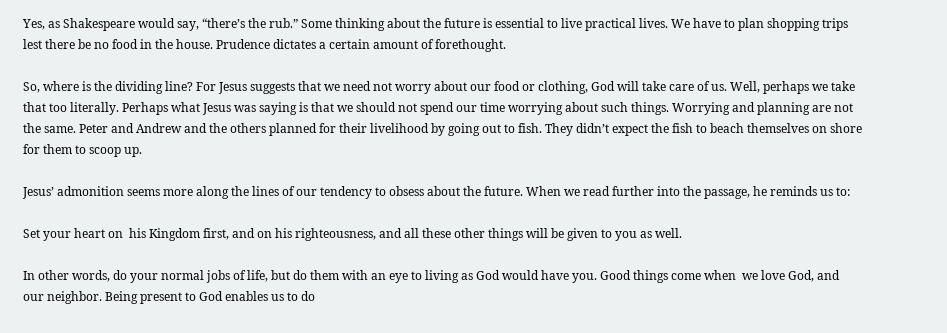Yes, as Shakespeare would say, “there’s the rub.” Some thinking about the future is essential to live practical lives. We have to plan shopping trips lest there be no food in the house. Prudence dictates a certain amount of forethought.

So, where is the dividing line? For Jesus suggests that we need not worry about our food or clothing, God will take care of us. Well, perhaps we take that too literally. Perhaps what Jesus was saying is that we should not spend our time worrying about such things. Worrying and planning are not the same. Peter and Andrew and the others planned for their livelihood by going out to fish. They didn’t expect the fish to beach themselves on shore for them to scoop up.

Jesus’ admonition seems more along the lines of our tendency to obsess about the future. When we read further into the passage, he reminds us to:

Set your heart on  his Kingdom first, and on his righteousness, and all these other things will be given to you as well.

In other words, do your normal jobs of life, but do them with an eye to living as God would have you. Good things come when  we love God, and our neighbor. Being present to God enables us to do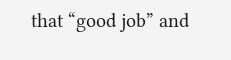that “good job” and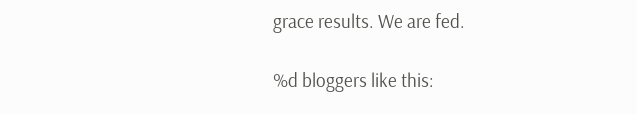grace results. We are fed.

%d bloggers like this: